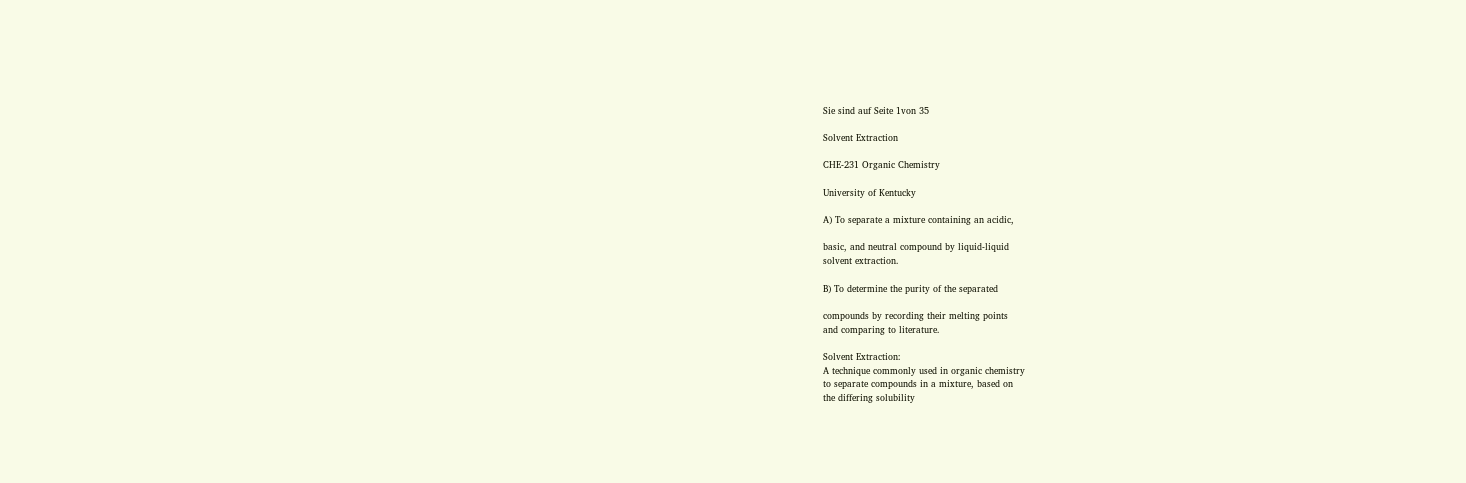Sie sind auf Seite 1von 35

Solvent Extraction

CHE-231 Organic Chemistry

University of Kentucky

A) To separate a mixture containing an acidic,

basic, and neutral compound by liquid-liquid
solvent extraction.

B) To determine the purity of the separated

compounds by recording their melting points
and comparing to literature.

Solvent Extraction:
A technique commonly used in organic chemistry
to separate compounds in a mixture, based on
the differing solubility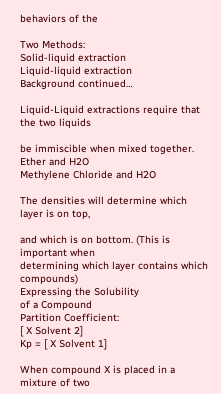behaviors of the

Two Methods:
Solid-liquid extraction
Liquid-liquid extraction
Background continued…

Liquid-Liquid extractions require that the two liquids

be immiscible when mixed together.
Ether and H2O
Methylene Chloride and H2O

The densities will determine which layer is on top,

and which is on bottom. (This is important when
determining which layer contains which compounds)
Expressing the Solubility
of a Compound
Partition Coefficient:
[ X Solvent 2]
Kp = [ X Solvent 1]

When compound X is placed in a mixture of two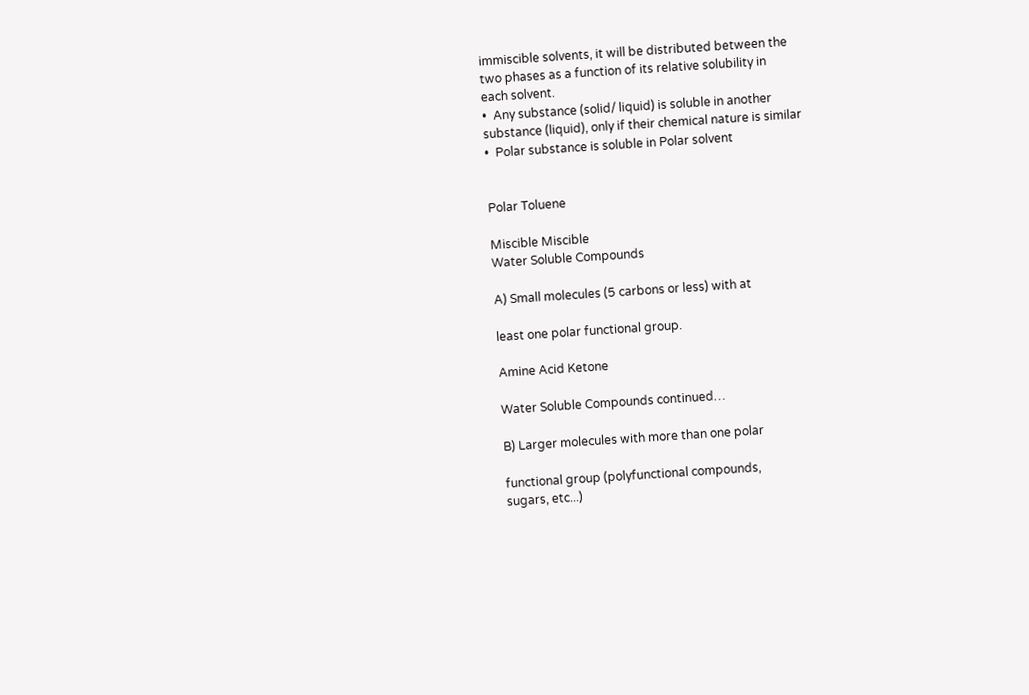immiscible solvents, it will be distributed between the
two phases as a function of its relative solubility in
each solvent.
•  Any substance (solid/ liquid) is soluble in another
substance (liquid), only if their chemical nature is similar
•  Polar substance is soluble in Polar solvent


Polar Toluene

Miscible Miscible
Water Soluble Compounds

A) Small molecules (5 carbons or less) with at

least one polar functional group.

Amine Acid Ketone

Water Soluble Compounds continued…

B) Larger molecules with more than one polar

functional group (polyfunctional compounds,
sugars, etc...)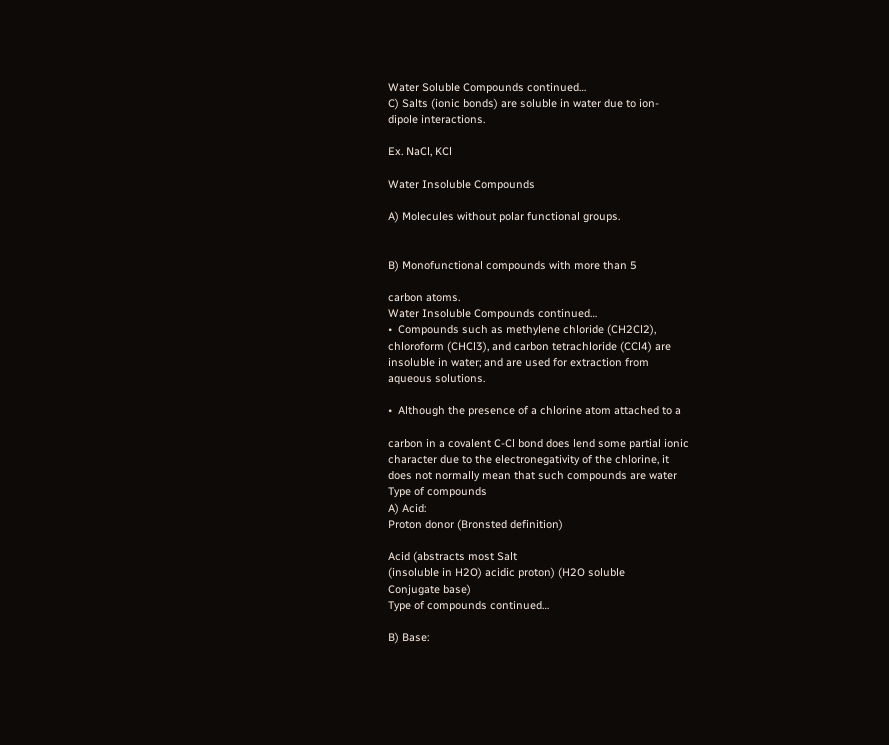Water Soluble Compounds continued…
C) Salts (ionic bonds) are soluble in water due to ion-
dipole interactions.

Ex. NaCl, KCl

Water Insoluble Compounds

A) Molecules without polar functional groups.


B) Monofunctional compounds with more than 5

carbon atoms.
Water Insoluble Compounds continued…
•  Compounds such as methylene chloride (CH2Cl2),
chloroform (CHCl3), and carbon tetrachloride (CCl4) are
insoluble in water; and are used for extraction from
aqueous solutions.

•  Although the presence of a chlorine atom attached to a

carbon in a covalent C-Cl bond does lend some partial ionic
character due to the electronegativity of the chlorine, it
does not normally mean that such compounds are water
Type of compounds
A) Acid:
Proton donor (Bronsted definition)

Acid (abstracts most Salt
(insoluble in H2O) acidic proton) (H2O soluble
Conjugate base)
Type of compounds continued…

B) Base: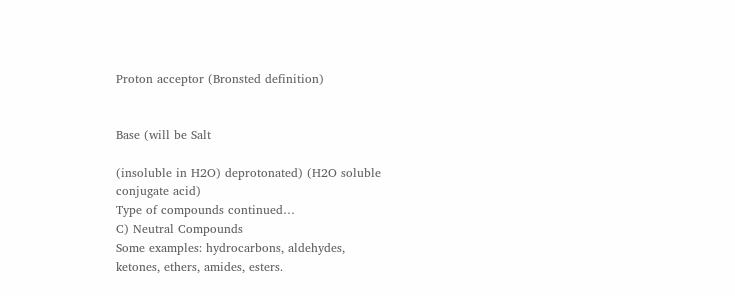Proton acceptor (Bronsted definition)


Base (will be Salt

(insoluble in H2O) deprotonated) (H2O soluble
conjugate acid)
Type of compounds continued…
C) Neutral Compounds
Some examples: hydrocarbons, aldehydes,
ketones, ethers, amides, esters.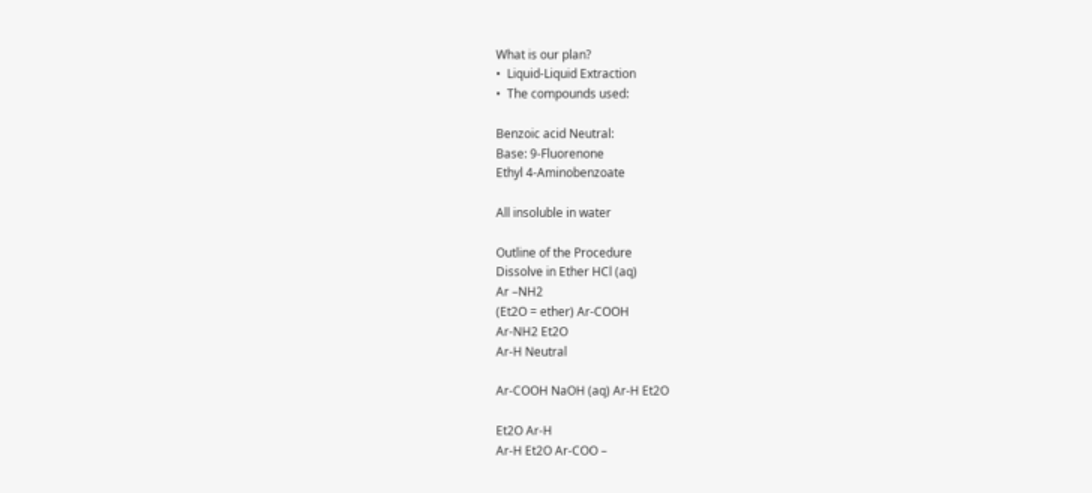What is our plan?
•  Liquid-Liquid Extraction
•  The compounds used:

Benzoic acid Neutral:
Base: 9-Fluorenone
Ethyl 4-Aminobenzoate

All insoluble in water

Outline of the Procedure
Dissolve in Ether HCl (aq)
Ar –NH2
(Et2O = ether) Ar-COOH
Ar-NH2 Et2O
Ar-H Neutral

Ar-COOH NaOH (aq) Ar-H Et2O

Et2O Ar-H
Ar-H Et2O Ar-COO –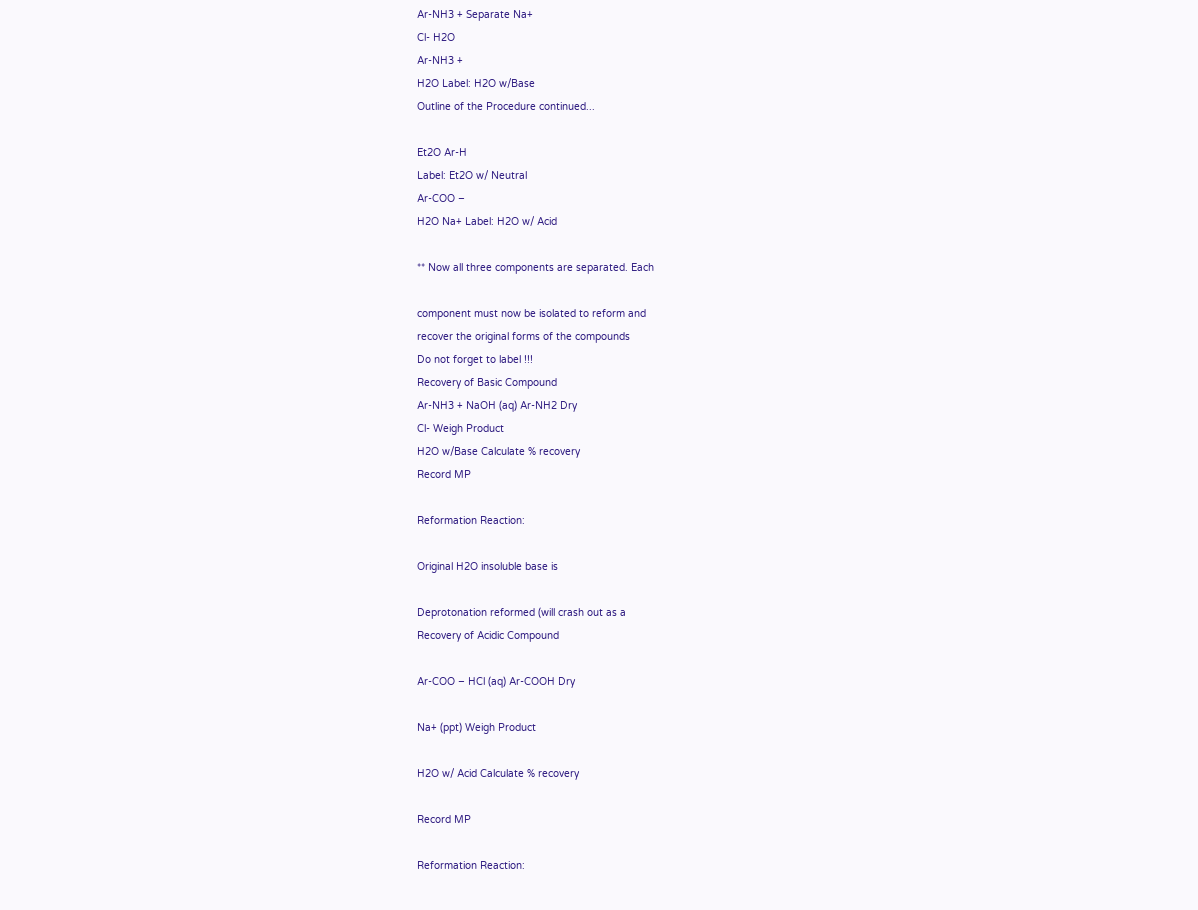Ar-NH3 + Separate Na+
Cl- H2O
Ar-NH3 +
H2O Label: H2O w/Base
Outline of the Procedure continued...

Et2O Ar-H
Label: Et2O w/ Neutral
Ar-COO –
H2O Na+ Label: H2O w/ Acid

** Now all three components are separated. Each

component must now be isolated to reform and
recover the original forms of the compounds
Do not forget to label !!!
Recovery of Basic Compound
Ar-NH3 + NaOH (aq) Ar-NH2 Dry
Cl- Weigh Product
H2O w/Base Calculate % recovery
Record MP

Reformation Reaction:

Original H2O insoluble base is

Deprotonation reformed (will crash out as a
Recovery of Acidic Compound

Ar-COO – HCl (aq) Ar-COOH Dry

Na+ (ppt) Weigh Product

H2O w/ Acid Calculate % recovery

Record MP

Reformation Reaction: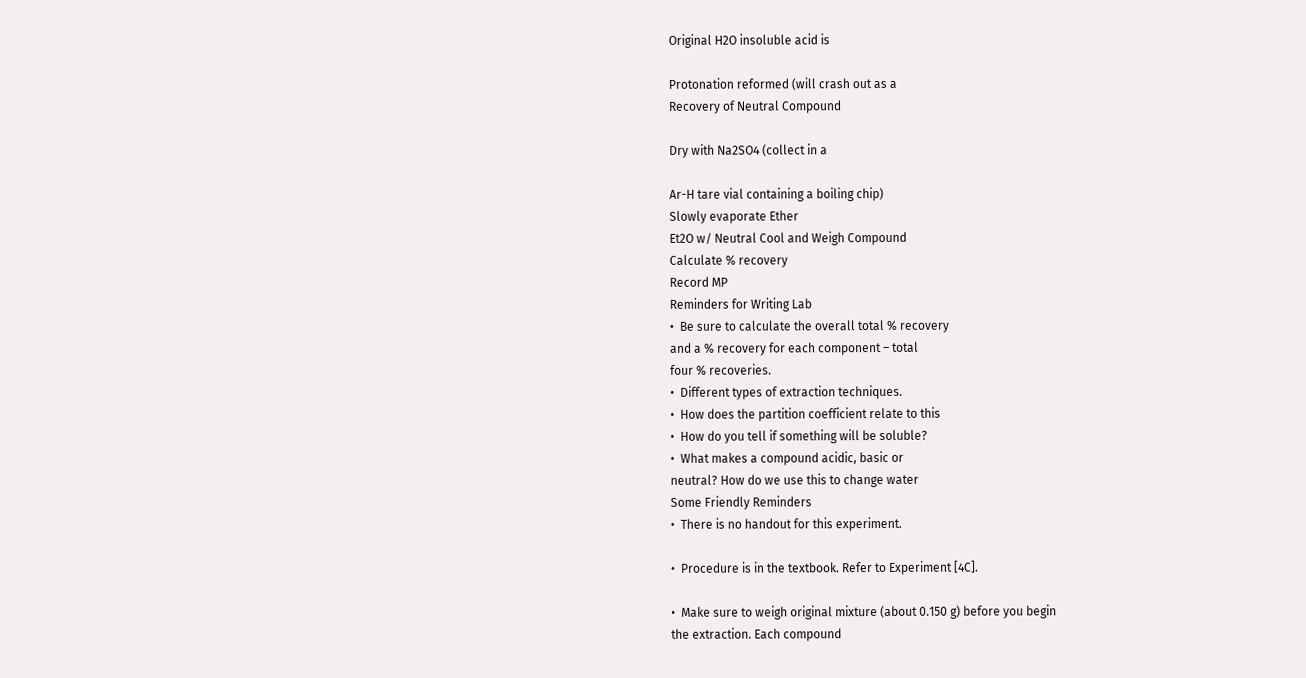Original H2O insoluble acid is

Protonation reformed (will crash out as a
Recovery of Neutral Compound

Dry with Na2SO4 (collect in a

Ar-H tare vial containing a boiling chip)
Slowly evaporate Ether
Et2O w/ Neutral Cool and Weigh Compound
Calculate % recovery
Record MP
Reminders for Writing Lab
•  Be sure to calculate the overall total % recovery
and a % recovery for each component – total
four % recoveries.
•  Different types of extraction techniques.
•  How does the partition coefficient relate to this
•  How do you tell if something will be soluble?
•  What makes a compound acidic, basic or
neutral? How do we use this to change water
Some Friendly Reminders
•  There is no handout for this experiment.

•  Procedure is in the textbook. Refer to Experiment [4C].

•  Make sure to weigh original mixture (about 0.150 g) before you begin
the extraction. Each compound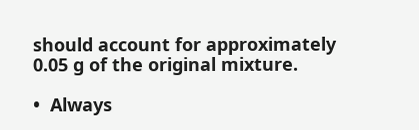should account for approximately
0.05 g of the original mixture.

•  Always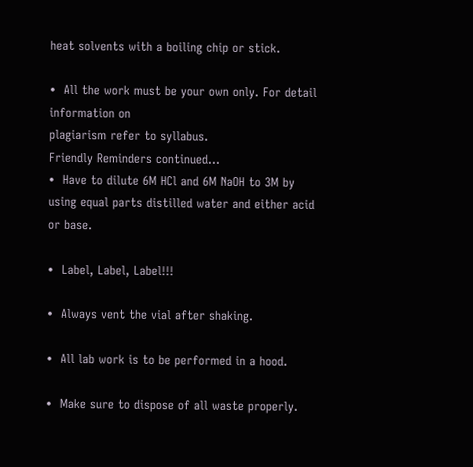heat solvents with a boiling chip or stick.

•  All the work must be your own only. For detail information on
plagiarism refer to syllabus.
Friendly Reminders continued…
•  Have to dilute 6M HCl and 6M NaOH to 3M by
using equal parts distilled water and either acid
or base.

•  Label, Label, Label!!!

•  Always vent the vial after shaking.

•  All lab work is to be performed in a hood.

•  Make sure to dispose of all waste properly.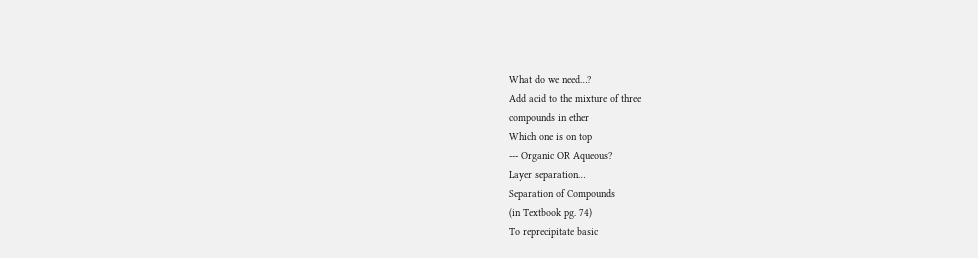What do we need…?
Add acid to the mixture of three
compounds in ether
Which one is on top
--- Organic OR Aqueous?
Layer separation…
Separation of Compounds
(in Textbook pg. 74)
To reprecipitate basic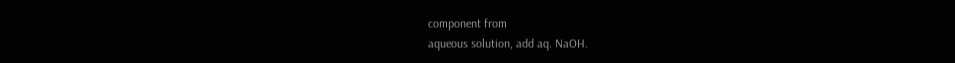component from
aqueous solution, add aq. NaOH.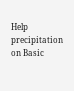Help precipitation on Basic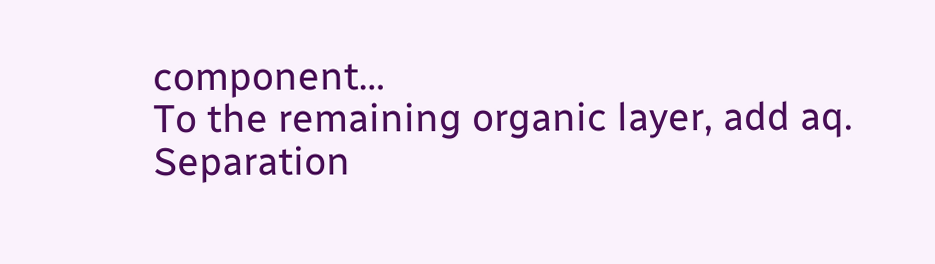component…
To the remaining organic layer, add aq.
Separation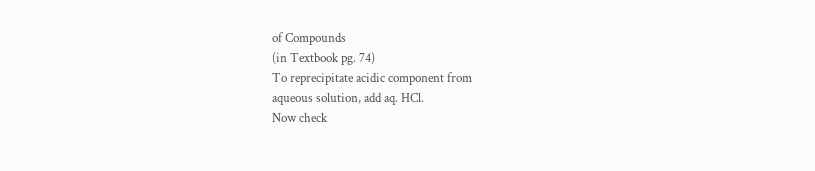of Compounds
(in Textbook pg. 74)
To reprecipitate acidic component from
aqueous solution, add aq. HCl.
Now check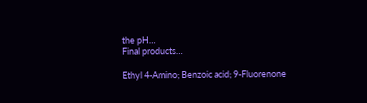the pH…
Final products…

Ethyl 4-Amino; Benzoic acid; 9-Fluorenone